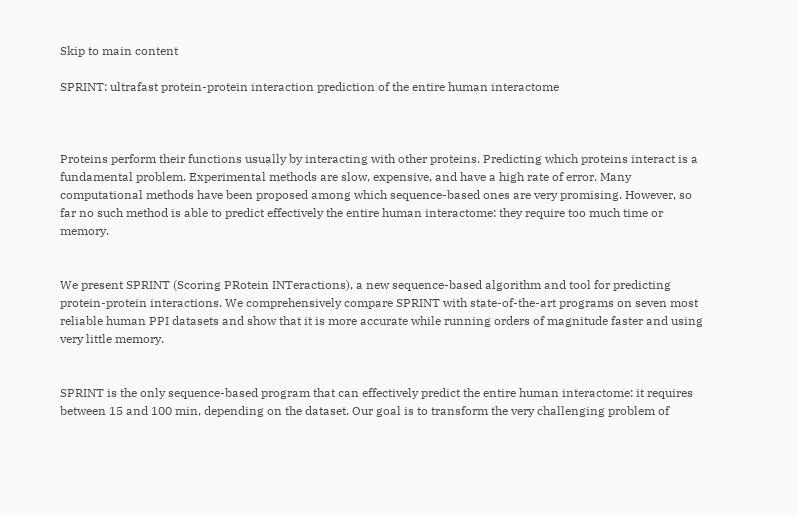Skip to main content

SPRINT: ultrafast protein-protein interaction prediction of the entire human interactome



Proteins perform their functions usually by interacting with other proteins. Predicting which proteins interact is a fundamental problem. Experimental methods are slow, expensive, and have a high rate of error. Many computational methods have been proposed among which sequence-based ones are very promising. However, so far no such method is able to predict effectively the entire human interactome: they require too much time or memory.


We present SPRINT (Scoring PRotein INTeractions), a new sequence-based algorithm and tool for predicting protein-protein interactions. We comprehensively compare SPRINT with state-of-the-art programs on seven most reliable human PPI datasets and show that it is more accurate while running orders of magnitude faster and using very little memory.


SPRINT is the only sequence-based program that can effectively predict the entire human interactome: it requires between 15 and 100 min, depending on the dataset. Our goal is to transform the very challenging problem of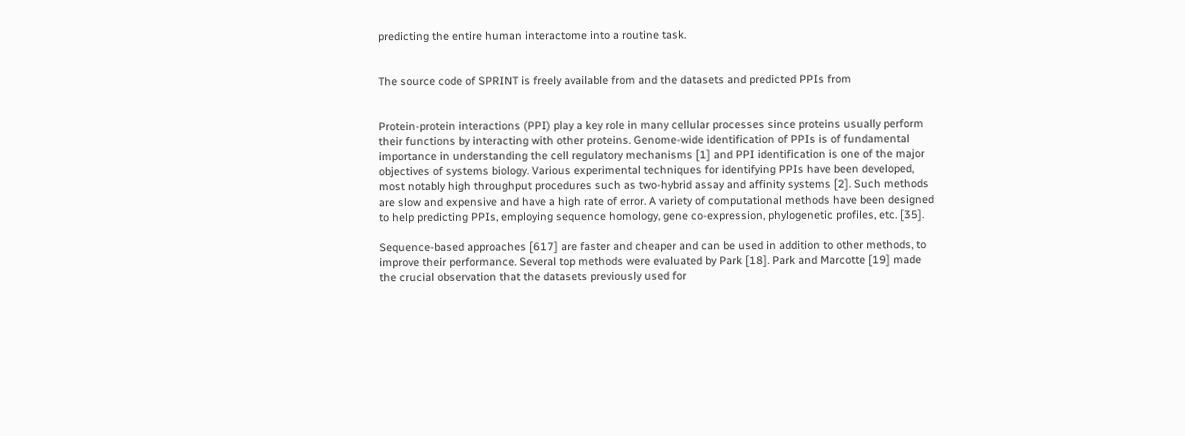predicting the entire human interactome into a routine task.


The source code of SPRINT is freely available from and the datasets and predicted PPIs from


Protein-protein interactions (PPI) play a key role in many cellular processes since proteins usually perform their functions by interacting with other proteins. Genome-wide identification of PPIs is of fundamental importance in understanding the cell regulatory mechanisms [1] and PPI identification is one of the major objectives of systems biology. Various experimental techniques for identifying PPIs have been developed, most notably high throughput procedures such as two-hybrid assay and affinity systems [2]. Such methods are slow and expensive and have a high rate of error. A variety of computational methods have been designed to help predicting PPIs, employing sequence homology, gene co-expression, phylogenetic profiles, etc. [35].

Sequence-based approaches [617] are faster and cheaper and can be used in addition to other methods, to improve their performance. Several top methods were evaluated by Park [18]. Park and Marcotte [19] made the crucial observation that the datasets previously used for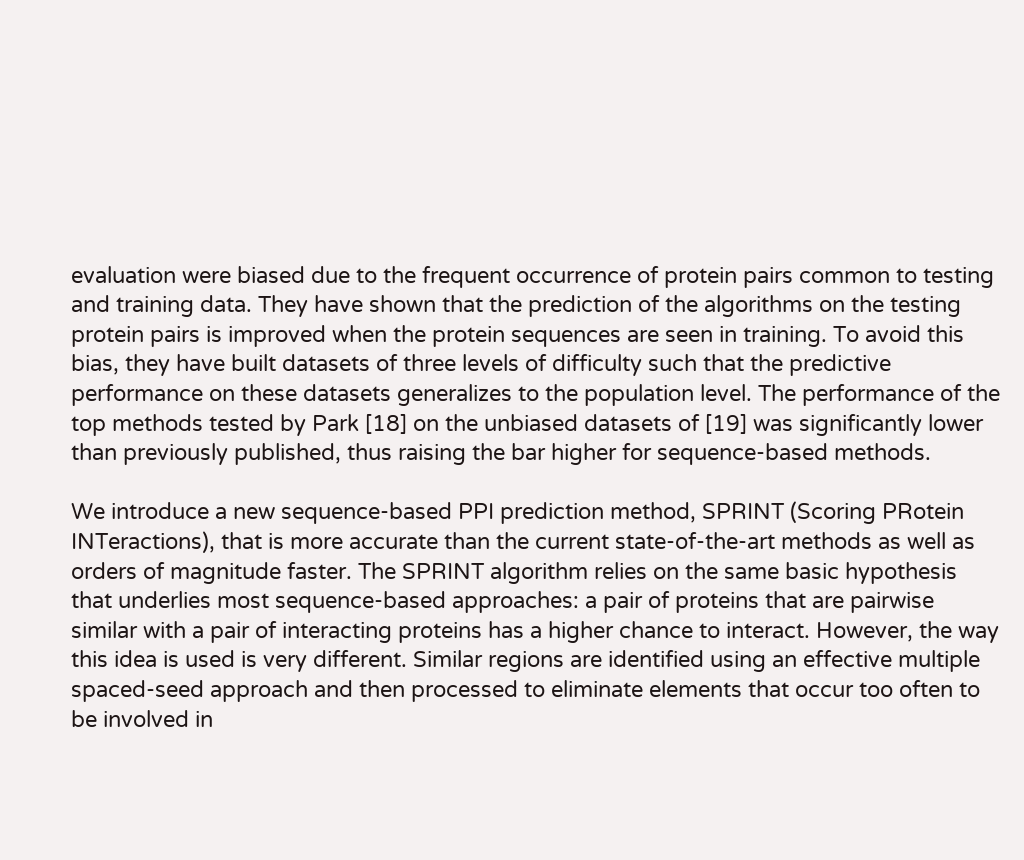evaluation were biased due to the frequent occurrence of protein pairs common to testing and training data. They have shown that the prediction of the algorithms on the testing protein pairs is improved when the protein sequences are seen in training. To avoid this bias, they have built datasets of three levels of difficulty such that the predictive performance on these datasets generalizes to the population level. The performance of the top methods tested by Park [18] on the unbiased datasets of [19] was significantly lower than previously published, thus raising the bar higher for sequence-based methods.

We introduce a new sequence-based PPI prediction method, SPRINT (Scoring PRotein INTeractions), that is more accurate than the current state-of-the-art methods as well as orders of magnitude faster. The SPRINT algorithm relies on the same basic hypothesis that underlies most sequence-based approaches: a pair of proteins that are pairwise similar with a pair of interacting proteins has a higher chance to interact. However, the way this idea is used is very different. Similar regions are identified using an effective multiple spaced-seed approach and then processed to eliminate elements that occur too often to be involved in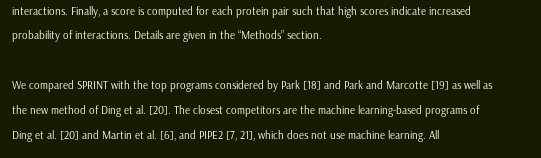interactions. Finally, a score is computed for each protein pair such that high scores indicate increased probability of interactions. Details are given in the “Methods” section.

We compared SPRINT with the top programs considered by Park [18] and Park and Marcotte [19] as well as the new method of Ding et al. [20]. The closest competitors are the machine learning-based programs of Ding et al. [20] and Martin et al. [6], and PIPE2 [7, 21], which does not use machine learning. All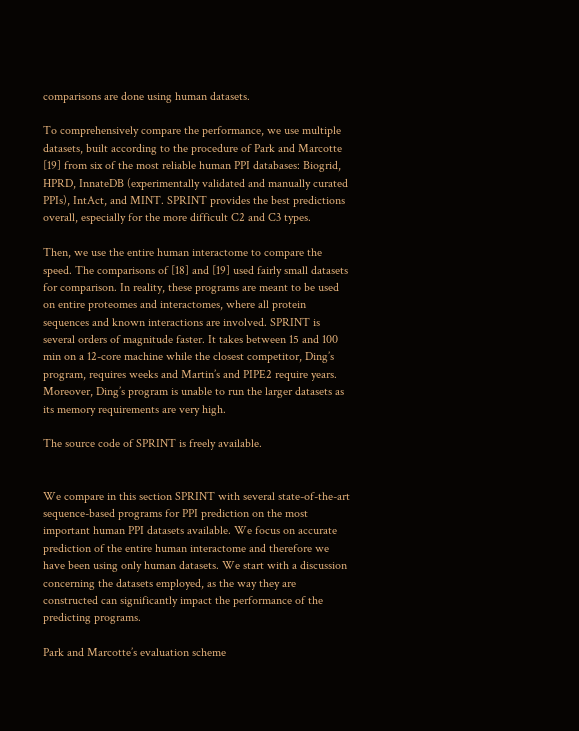comparisons are done using human datasets.

To comprehensively compare the performance, we use multiple datasets, built according to the procedure of Park and Marcotte [19] from six of the most reliable human PPI databases: Biogrid, HPRD, InnateDB (experimentally validated and manually curated PPIs), IntAct, and MINT. SPRINT provides the best predictions overall, especially for the more difficult C2 and C3 types.

Then, we use the entire human interactome to compare the speed. The comparisons of [18] and [19] used fairly small datasets for comparison. In reality, these programs are meant to be used on entire proteomes and interactomes, where all protein sequences and known interactions are involved. SPRINT is several orders of magnitude faster. It takes between 15 and 100 min on a 12-core machine while the closest competitor, Ding’s program, requires weeks and Martin’s and PIPE2 require years. Moreover, Ding’s program is unable to run the larger datasets as its memory requirements are very high.

The source code of SPRINT is freely available.


We compare in this section SPRINT with several state-of-the-art sequence-based programs for PPI prediction on the most important human PPI datasets available. We focus on accurate prediction of the entire human interactome and therefore we have been using only human datasets. We start with a discussion concerning the datasets employed, as the way they are constructed can significantly impact the performance of the predicting programs.

Park and Marcotte’s evaluation scheme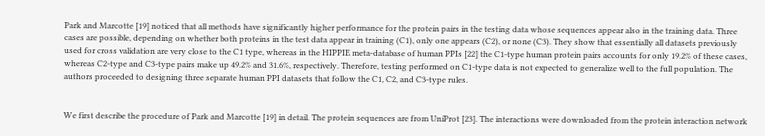Park and Marcotte [19] noticed that all methods have significantly higher performance for the protein pairs in the testing data whose sequences appear also in the training data. Three cases are possible, depending on whether both proteins in the test data appear in training (C1), only one appears (C2), or none (C3). They show that essentially all datasets previously used for cross validation are very close to the C1 type, whereas in the HIPPIE meta-database of human PPIs [22] the C1-type human protein pairs accounts for only 19.2% of these cases, whereas C2-type and C3-type pairs make up 49.2% and 31.6%, respectively. Therefore, testing performed on C1-type data is not expected to generalize well to the full population. The authors proceeded to designing three separate human PPI datasets that follow the C1, C2, and C3-type rules.


We first describe the procedure of Park and Marcotte [19] in detail. The protein sequences are from UniProt [23]. The interactions were downloaded from the protein interaction network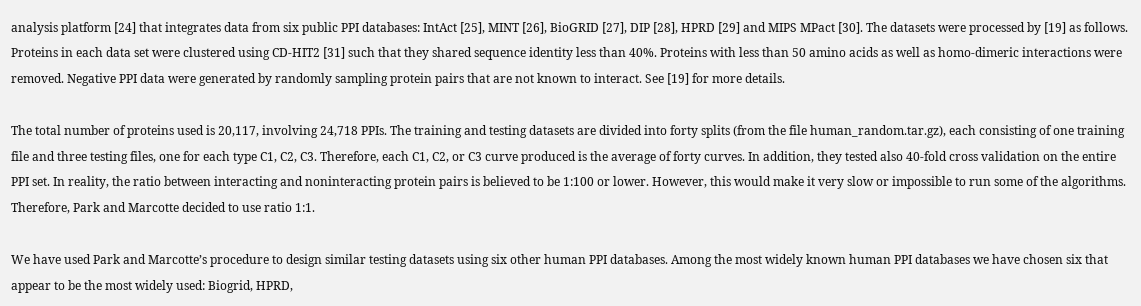analysis platform [24] that integrates data from six public PPI databases: IntAct [25], MINT [26], BioGRID [27], DIP [28], HPRD [29] and MIPS MPact [30]. The datasets were processed by [19] as follows. Proteins in each data set were clustered using CD-HIT2 [31] such that they shared sequence identity less than 40%. Proteins with less than 50 amino acids as well as homo-dimeric interactions were removed. Negative PPI data were generated by randomly sampling protein pairs that are not known to interact. See [19] for more details.

The total number of proteins used is 20,117, involving 24,718 PPIs. The training and testing datasets are divided into forty splits (from the file human_random.tar.gz), each consisting of one training file and three testing files, one for each type C1, C2, C3. Therefore, each C1, C2, or C3 curve produced is the average of forty curves. In addition, they tested also 40-fold cross validation on the entire PPI set. In reality, the ratio between interacting and noninteracting protein pairs is believed to be 1:100 or lower. However, this would make it very slow or impossible to run some of the algorithms. Therefore, Park and Marcotte decided to use ratio 1:1.

We have used Park and Marcotte’s procedure to design similar testing datasets using six other human PPI databases. Among the most widely known human PPI databases we have chosen six that appear to be the most widely used: Biogrid, HPRD,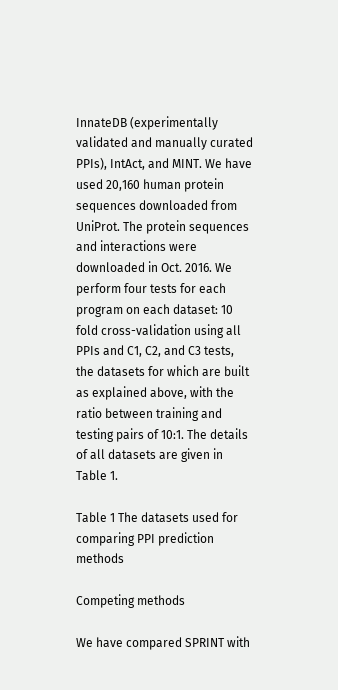InnateDB (experimentally validated and manually curated PPIs), IntAct, and MINT. We have used 20,160 human protein sequences downloaded from UniProt. The protein sequences and interactions were downloaded in Oct. 2016. We perform four tests for each program on each dataset: 10 fold cross-validation using all PPIs and C1, C2, and C3 tests, the datasets for which are built as explained above, with the ratio between training and testing pairs of 10:1. The details of all datasets are given in Table 1.

Table 1 The datasets used for comparing PPI prediction methods

Competing methods

We have compared SPRINT with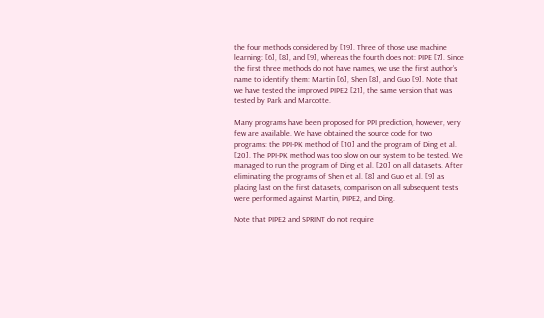the four methods considered by [19]. Three of those use machine learning: [6], [8], and [9], whereas the fourth does not: PIPE [7]. Since the first three methods do not have names, we use the first author’s name to identify them: Martin [6], Shen [8], and Guo [9]. Note that we have tested the improved PIPE2 [21], the same version that was tested by Park and Marcotte.

Many programs have been proposed for PPI prediction, however, very few are available. We have obtained the source code for two programs: the PPI-PK method of [10] and the program of Ding et al. [20]. The PPI-PK method was too slow on our system to be tested. We managed to run the program of Ding et al. [20] on all datasets. After eliminating the programs of Shen et al. [8] and Guo et al. [9] as placing last on the first datasets, comparison on all subsequent tests were performed against Martin, PIPE2, and Ding.

Note that PIPE2 and SPRINT do not require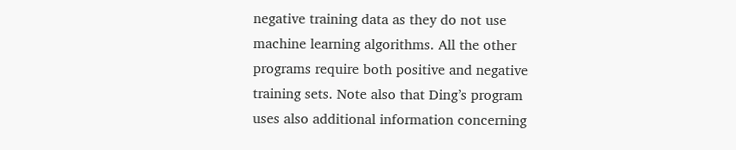negative training data as they do not use machine learning algorithms. All the other programs require both positive and negative training sets. Note also that Ding’s program uses also additional information concerning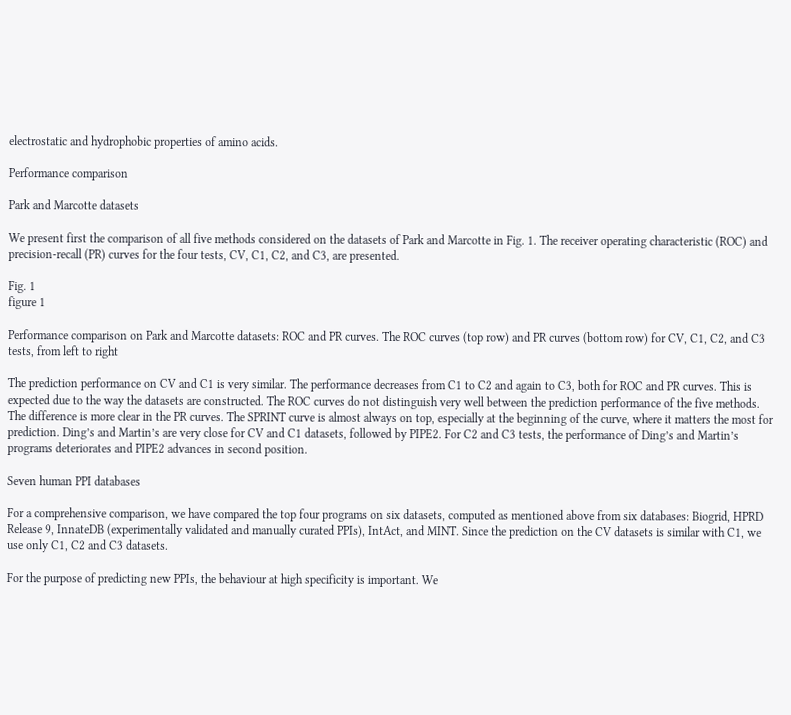electrostatic and hydrophobic properties of amino acids.

Performance comparison

Park and Marcotte datasets

We present first the comparison of all five methods considered on the datasets of Park and Marcotte in Fig. 1. The receiver operating characteristic (ROC) and precision-recall (PR) curves for the four tests, CV, C1, C2, and C3, are presented.

Fig. 1
figure 1

Performance comparison on Park and Marcotte datasets: ROC and PR curves. The ROC curves (top row) and PR curves (bottom row) for CV, C1, C2, and C3 tests, from left to right

The prediction performance on CV and C1 is very similar. The performance decreases from C1 to C2 and again to C3, both for ROC and PR curves. This is expected due to the way the datasets are constructed. The ROC curves do not distinguish very well between the prediction performance of the five methods. The difference is more clear in the PR curves. The SPRINT curve is almost always on top, especially at the beginning of the curve, where it matters the most for prediction. Ding’s and Martin’s are very close for CV and C1 datasets, followed by PIPE2. For C2 and C3 tests, the performance of Ding’s and Martin’s programs deteriorates and PIPE2 advances in second position.

Seven human PPI databases

For a comprehensive comparison, we have compared the top four programs on six datasets, computed as mentioned above from six databases: Biogrid, HPRD Release 9, InnateDB (experimentally validated and manually curated PPIs), IntAct, and MINT. Since the prediction on the CV datasets is similar with C1, we use only C1, C2 and C3 datasets.

For the purpose of predicting new PPIs, the behaviour at high specificity is important. We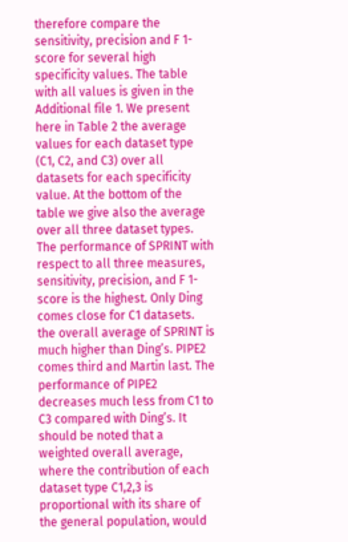therefore compare the sensitivity, precision and F 1-score for several high specificity values. The table with all values is given in the Additional file 1. We present here in Table 2 the average values for each dataset type (C1, C2, and C3) over all datasets for each specificity value. At the bottom of the table we give also the average over all three dataset types. The performance of SPRINT with respect to all three measures, sensitivity, precision, and F 1-score is the highest. Only Ding comes close for C1 datasets. the overall average of SPRINT is much higher than Ding’s. PIPE2 comes third and Martin last. The performance of PIPE2 decreases much less from C1 to C3 compared with Ding’s. It should be noted that a weighted overall average, where the contribution of each dataset type C1,2,3 is proportional with its share of the general population, would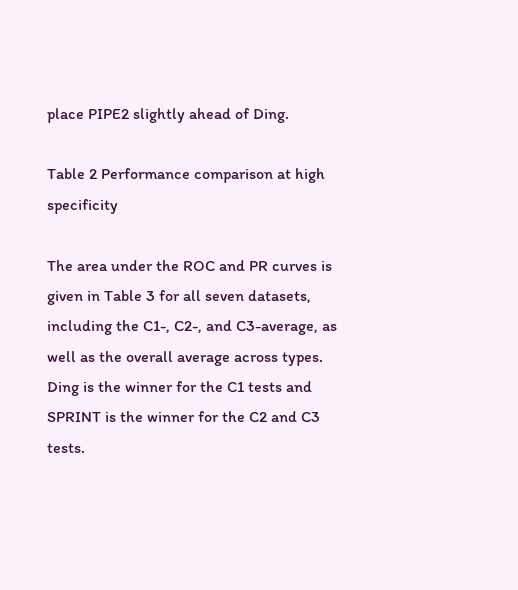place PIPE2 slightly ahead of Ding.

Table 2 Performance comparison at high specificity

The area under the ROC and PR curves is given in Table 3 for all seven datasets, including the C1-, C2-, and C3-average, as well as the overall average across types. Ding is the winner for the C1 tests and SPRINT is the winner for the C2 and C3 tests.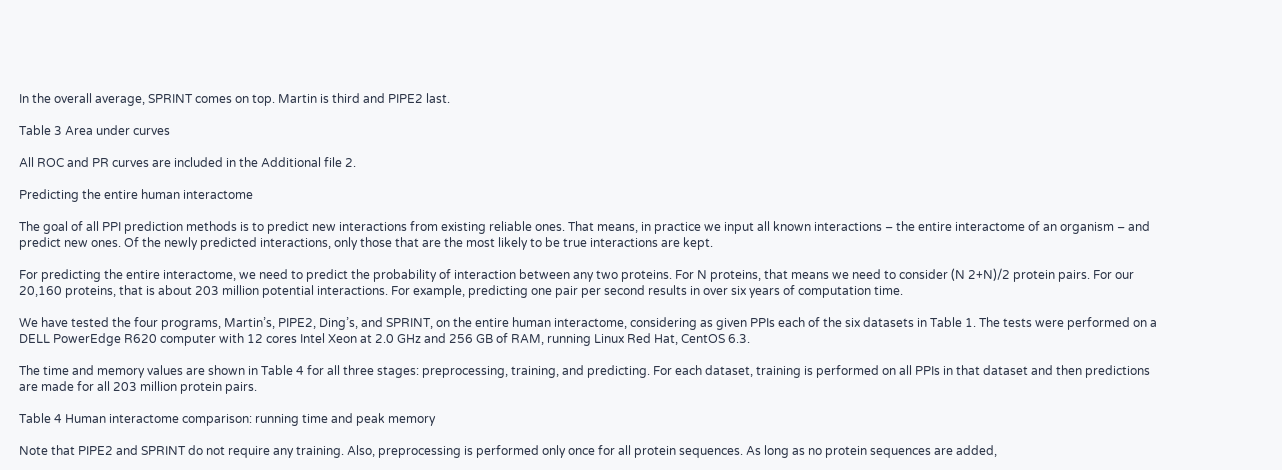In the overall average, SPRINT comes on top. Martin is third and PIPE2 last.

Table 3 Area under curves

All ROC and PR curves are included in the Additional file 2.

Predicting the entire human interactome

The goal of all PPI prediction methods is to predict new interactions from existing reliable ones. That means, in practice we input all known interactions – the entire interactome of an organism – and predict new ones. Of the newly predicted interactions, only those that are the most likely to be true interactions are kept.

For predicting the entire interactome, we need to predict the probability of interaction between any two proteins. For N proteins, that means we need to consider (N 2+N)/2 protein pairs. For our 20,160 proteins, that is about 203 million potential interactions. For example, predicting one pair per second results in over six years of computation time.

We have tested the four programs, Martin’s, PIPE2, Ding’s, and SPRINT, on the entire human interactome, considering as given PPIs each of the six datasets in Table 1. The tests were performed on a DELL PowerEdge R620 computer with 12 cores Intel Xeon at 2.0 GHz and 256 GB of RAM, running Linux Red Hat, CentOS 6.3.

The time and memory values are shown in Table 4 for all three stages: preprocessing, training, and predicting. For each dataset, training is performed on all PPIs in that dataset and then predictions are made for all 203 million protein pairs.

Table 4 Human interactome comparison: running time and peak memory

Note that PIPE2 and SPRINT do not require any training. Also, preprocessing is performed only once for all protein sequences. As long as no protein sequences are added,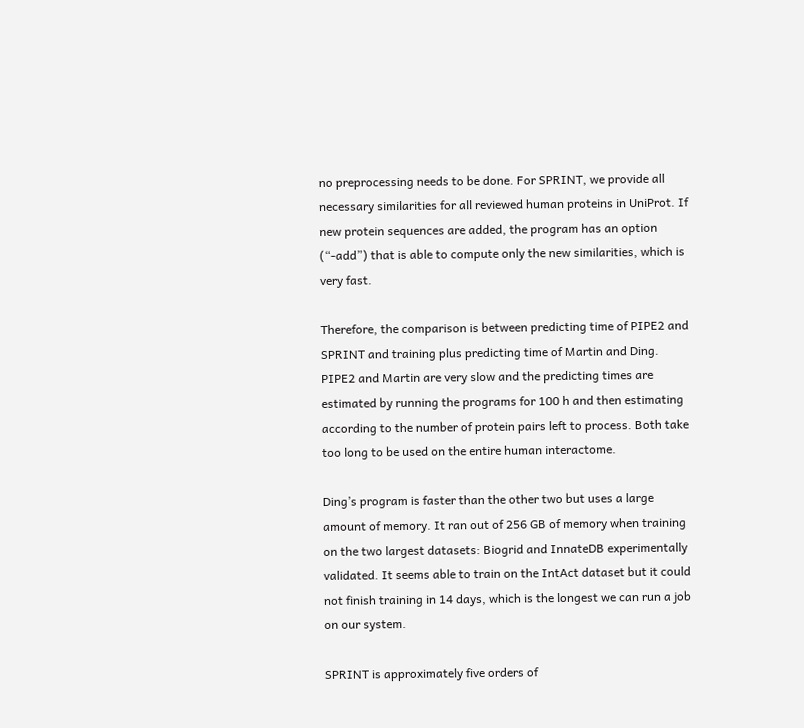no preprocessing needs to be done. For SPRINT, we provide all necessary similarities for all reviewed human proteins in UniProt. If new protein sequences are added, the program has an option (“-add”) that is able to compute only the new similarities, which is very fast.

Therefore, the comparison is between predicting time of PIPE2 and SPRINT and training plus predicting time of Martin and Ding. PIPE2 and Martin are very slow and the predicting times are estimated by running the programs for 100 h and then estimating according to the number of protein pairs left to process. Both take too long to be used on the entire human interactome.

Ding’s program is faster than the other two but uses a large amount of memory. It ran out of 256 GB of memory when training on the two largest datasets: Biogrid and InnateDB experimentally validated. It seems able to train on the IntAct dataset but it could not finish training in 14 days, which is the longest we can run a job on our system.

SPRINT is approximately five orders of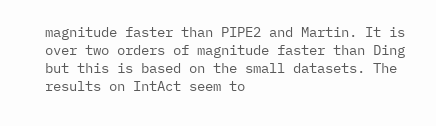magnitude faster than PIPE2 and Martin. It is over two orders of magnitude faster than Ding but this is based on the small datasets. The results on IntAct seem to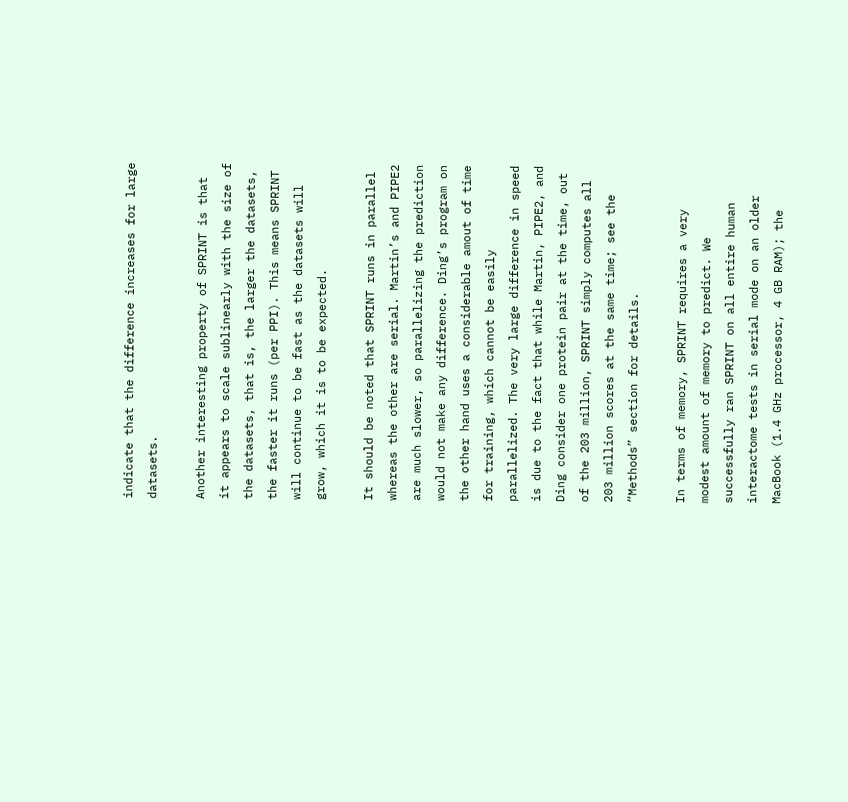indicate that the difference increases for large datasets.

Another interesting property of SPRINT is that it appears to scale sublinearly with the size of the datasets, that is, the larger the datasets, the faster it runs (per PPI). This means SPRINT will continue to be fast as the datasets will grow, which it is to be expected.

It should be noted that SPRINT runs in parallel whereas the other are serial. Martin’s and PIPE2 are much slower, so parallelizing the prediction would not make any difference. Ding’s program on the other hand uses a considerable amout of time for training, which cannot be easily parallelized. The very large difference in speed is due to the fact that while Martin, PIPE2, and Ding consider one protein pair at the time, out of the 203 million, SPRINT simply computes all 203 million scores at the same time; see the “Methods” section for details.

In terms of memory, SPRINT requires a very modest amount of memory to predict. We successfully ran SPRINT on all entire human interactome tests in serial mode on an older MacBook (1.4 GHz processor, 4 GB RAM); the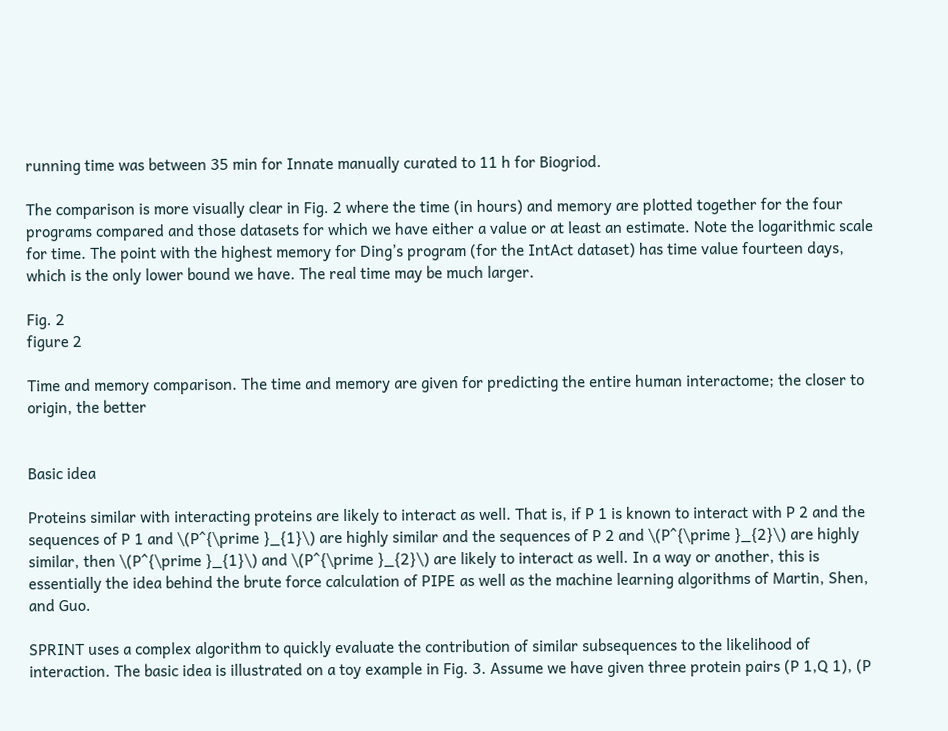running time was between 35 min for Innate manually curated to 11 h for Biogriod.

The comparison is more visually clear in Fig. 2 where the time (in hours) and memory are plotted together for the four programs compared and those datasets for which we have either a value or at least an estimate. Note the logarithmic scale for time. The point with the highest memory for Ding’s program (for the IntAct dataset) has time value fourteen days, which is the only lower bound we have. The real time may be much larger.

Fig. 2
figure 2

Time and memory comparison. The time and memory are given for predicting the entire human interactome; the closer to origin, the better


Basic idea

Proteins similar with interacting proteins are likely to interact as well. That is, if P 1 is known to interact with P 2 and the sequences of P 1 and \(P^{\prime }_{1}\) are highly similar and the sequences of P 2 and \(P^{\prime }_{2}\) are highly similar, then \(P^{\prime }_{1}\) and \(P^{\prime }_{2}\) are likely to interact as well. In a way or another, this is essentially the idea behind the brute force calculation of PIPE as well as the machine learning algorithms of Martin, Shen, and Guo.

SPRINT uses a complex algorithm to quickly evaluate the contribution of similar subsequences to the likelihood of interaction. The basic idea is illustrated on a toy example in Fig. 3. Assume we have given three protein pairs (P 1,Q 1), (P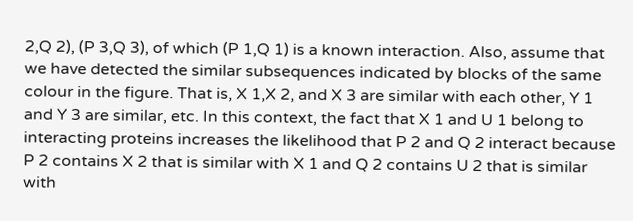2,Q 2), (P 3,Q 3), of which (P 1,Q 1) is a known interaction. Also, assume that we have detected the similar subsequences indicated by blocks of the same colour in the figure. That is, X 1,X 2, and X 3 are similar with each other, Y 1 and Y 3 are similar, etc. In this context, the fact that X 1 and U 1 belong to interacting proteins increases the likelihood that P 2 and Q 2 interact because P 2 contains X 2 that is similar with X 1 and Q 2 contains U 2 that is similar with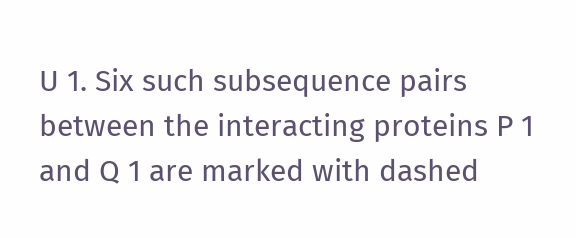U 1. Six such subsequence pairs between the interacting proteins P 1 and Q 1 are marked with dashed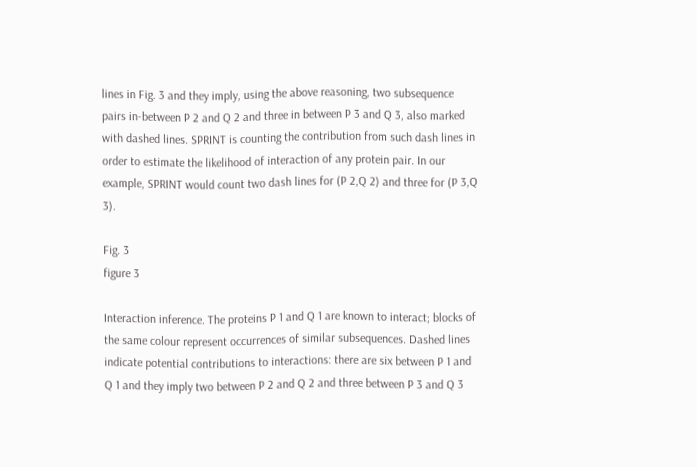lines in Fig. 3 and they imply, using the above reasoning, two subsequence pairs in-between P 2 and Q 2 and three in between P 3 and Q 3, also marked with dashed lines. SPRINT is counting the contribution from such dash lines in order to estimate the likelihood of interaction of any protein pair. In our example, SPRINT would count two dash lines for (P 2,Q 2) and three for (P 3,Q 3).

Fig. 3
figure 3

Interaction inference. The proteins P 1 and Q 1 are known to interact; blocks of the same colour represent occurrences of similar subsequences. Dashed lines indicate potential contributions to interactions: there are six between P 1 and Q 1 and they imply two between P 2 and Q 2 and three between P 3 and Q 3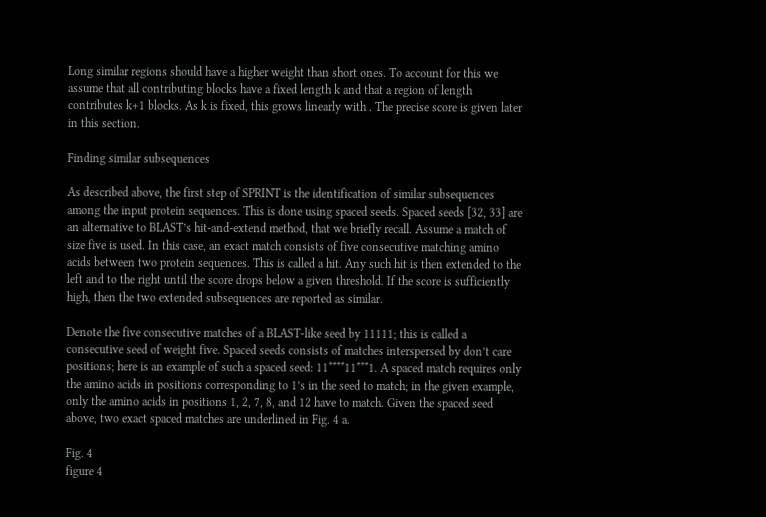Long similar regions should have a higher weight than short ones. To account for this we assume that all contributing blocks have a fixed length k and that a region of length contributes k+1 blocks. As k is fixed, this grows linearly with . The precise score is given later in this section.

Finding similar subsequences

As described above, the first step of SPRINT is the identification of similar subsequences among the input protein sequences. This is done using spaced seeds. Spaced seeds [32, 33] are an alternative to BLAST’s hit-and-extend method, that we briefly recall. Assume a match of size five is used. In this case, an exact match consists of five consecutive matching amino acids between two protein sequences. This is called a hit. Any such hit is then extended to the left and to the right until the score drops below a given threshold. If the score is sufficiently high, then the two extended subsequences are reported as similar.

Denote the five consecutive matches of a BLAST-like seed by 11111; this is called a consecutive seed of weight five. Spaced seeds consists of matches interspersed by don’t care positions; here is an example of such a spaced seed: 11****11***1. A spaced match requires only the amino acids in positions corresponding to 1’s in the seed to match; in the given example, only the amino acids in positions 1, 2, 7, 8, and 12 have to match. Given the spaced seed above, two exact spaced matches are underlined in Fig. 4 a.

Fig. 4
figure 4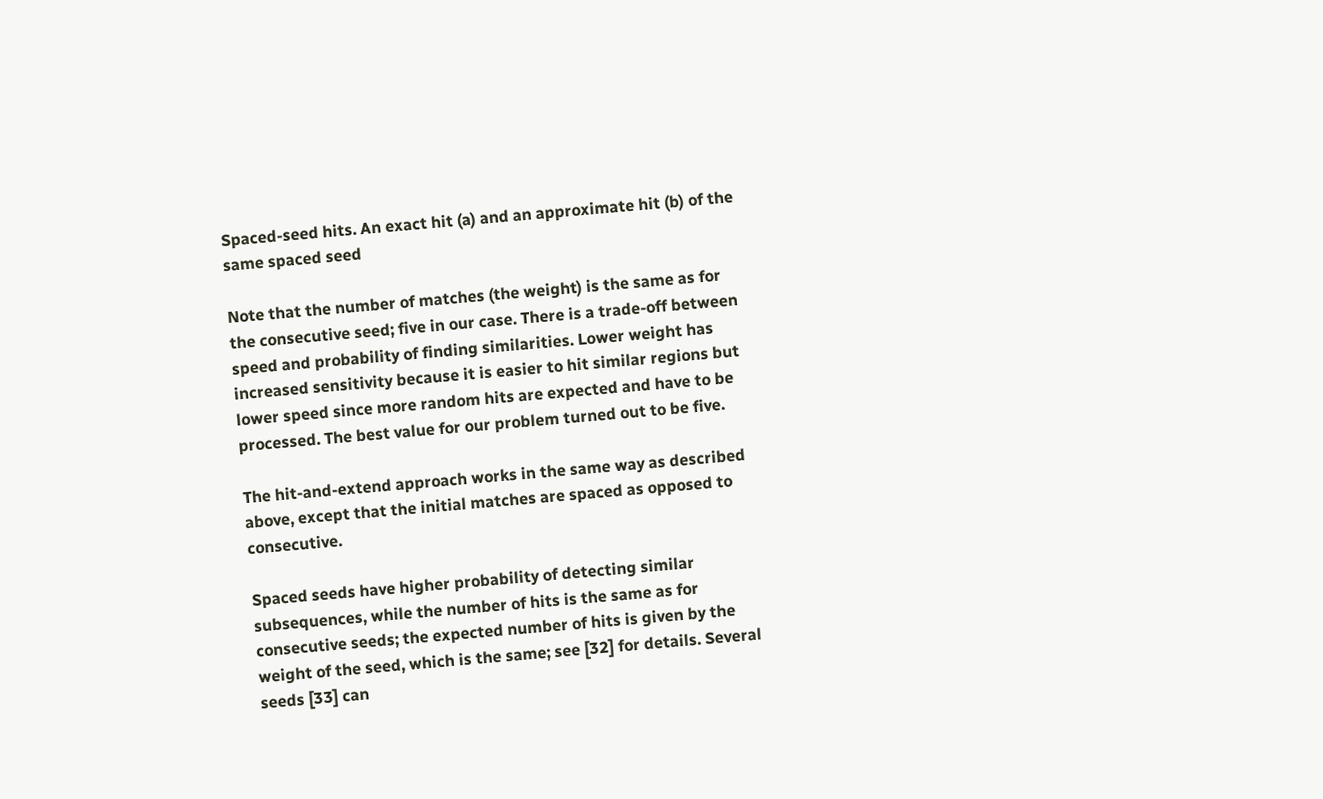Spaced-seed hits. An exact hit (a) and an approximate hit (b) of the same spaced seed

Note that the number of matches (the weight) is the same as for the consecutive seed; five in our case. There is a trade-off between speed and probability of finding similarities. Lower weight has increased sensitivity because it is easier to hit similar regions but lower speed since more random hits are expected and have to be processed. The best value for our problem turned out to be five.

The hit-and-extend approach works in the same way as described above, except that the initial matches are spaced as opposed to consecutive.

Spaced seeds have higher probability of detecting similar subsequences, while the number of hits is the same as for consecutive seeds; the expected number of hits is given by the weight of the seed, which is the same; see [32] for details. Several seeds [33] can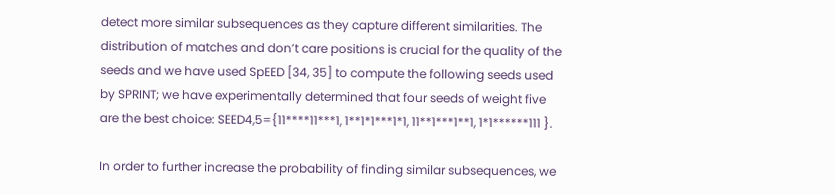detect more similar subsequences as they capture different similarities. The distribution of matches and don’t care positions is crucial for the quality of the seeds and we have used SpEED [34, 35] to compute the following seeds used by SPRINT; we have experimentally determined that four seeds of weight five are the best choice: SEED4,5={11****11***1, 1**1*1***1*1, 11**1***1**1, 1*1******111 }.

In order to further increase the probability of finding similar subsequences, we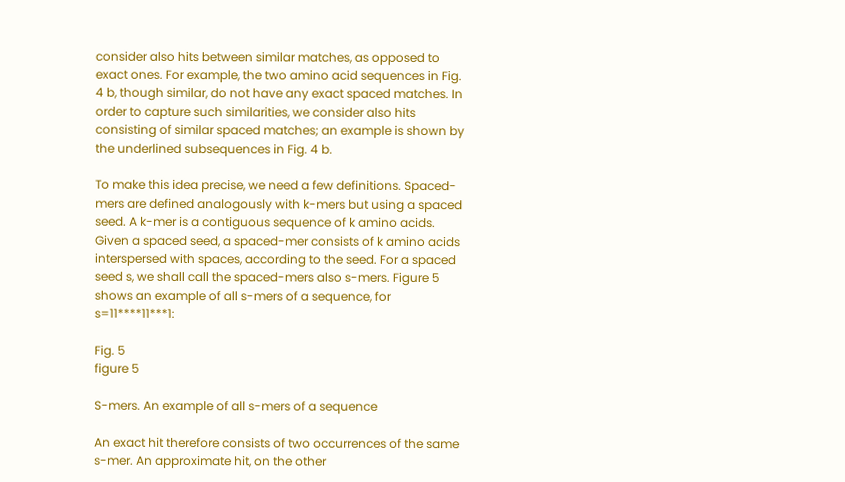consider also hits between similar matches, as opposed to exact ones. For example, the two amino acid sequences in Fig. 4 b, though similar, do not have any exact spaced matches. In order to capture such similarities, we consider also hits consisting of similar spaced matches; an example is shown by the underlined subsequences in Fig. 4 b.

To make this idea precise, we need a few definitions. Spaced-mers are defined analogously with k-mers but using a spaced seed. A k-mer is a contiguous sequence of k amino acids. Given a spaced seed, a spaced-mer consists of k amino acids interspersed with spaces, according to the seed. For a spaced seed s, we shall call the spaced-mers also s-mers. Figure 5 shows an example of all s-mers of a sequence, for s=11****11***1:

Fig. 5
figure 5

S-mers. An example of all s-mers of a sequence

An exact hit therefore consists of two occurrences of the same s-mer. An approximate hit, on the other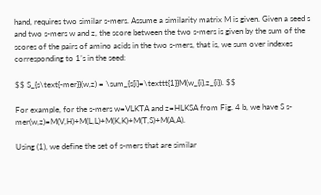hand, requires two similar s-mers. Assume a similarity matrix M is given. Given a seed s and two s-mers w and z, the score between the two s-mers is given by the sum of the scores of the pairs of amino acids in the two s-mers, that is, we sum over indexes corresponding to 1’s in the seed:

$$ S_{s\text{-mer}}(w,z) = \sum_{s[i]=\texttt{1}}M(w_{i},z_{i}). $$

For example, for the s-mers w=VLKTA and z=HLKSA from Fig. 4 b, we have S s-mer(w,z)=M(V,H)+M(L,L)+M(K,K)+M(T,S)+M(A,A).

Using (1), we define the set of s-mers that are similar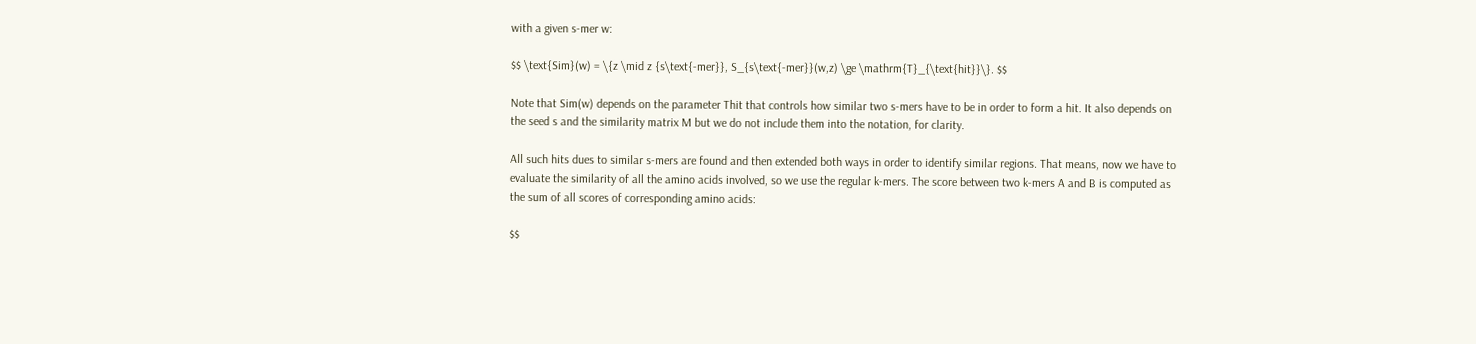with a given s-mer w:

$$ \text{Sim}(w) = \{z \mid z {s\text{-mer}}, S_{s\text{-mer}}(w,z) \ge \mathrm{T}_{\text{hit}}\}. $$

Note that Sim(w) depends on the parameter Thit that controls how similar two s-mers have to be in order to form a hit. It also depends on the seed s and the similarity matrix M but we do not include them into the notation, for clarity.

All such hits dues to similar s-mers are found and then extended both ways in order to identify similar regions. That means, now we have to evaluate the similarity of all the amino acids involved, so we use the regular k-mers. The score between two k-mers A and B is computed as the sum of all scores of corresponding amino acids:

$$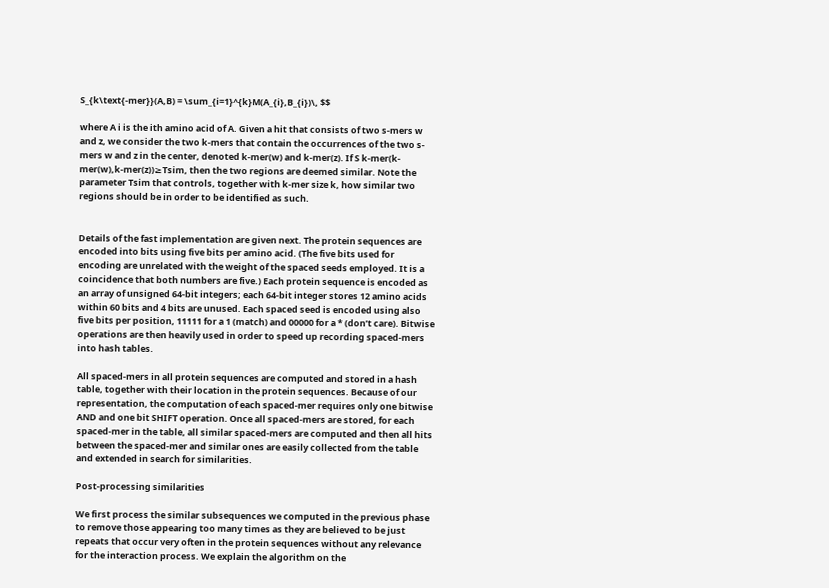S_{k\text{-mer}}(A,B) = \sum_{i=1}^{k}M(A_{i},B_{i})\, $$

where A i is the ith amino acid of A. Given a hit that consists of two s-mers w and z, we consider the two k-mers that contain the occurrences of the two s-mers w and z in the center, denoted k-mer(w) and k-mer(z). If S k-mer(k-mer(w),k-mer(z))≥Tsim, then the two regions are deemed similar. Note the parameter Tsim that controls, together with k-mer size k, how similar two regions should be in order to be identified as such.


Details of the fast implementation are given next. The protein sequences are encoded into bits using five bits per amino acid. (The five bits used for encoding are unrelated with the weight of the spaced seeds employed. It is a coincidence that both numbers are five.) Each protein sequence is encoded as an array of unsigned 64-bit integers; each 64-bit integer stores 12 amino acids within 60 bits and 4 bits are unused. Each spaced seed is encoded using also five bits per position, 11111 for a 1 (match) and 00000 for a * (don’t care). Bitwise operations are then heavily used in order to speed up recording spaced-mers into hash tables.

All spaced-mers in all protein sequences are computed and stored in a hash table, together with their location in the protein sequences. Because of our representation, the computation of each spaced-mer requires only one bitwise AND and one bit SHIFT operation. Once all spaced-mers are stored, for each spaced-mer in the table, all similar spaced-mers are computed and then all hits between the spaced-mer and similar ones are easily collected from the table and extended in search for similarities.

Post-processing similarities

We first process the similar subsequences we computed in the previous phase to remove those appearing too many times as they are believed to be just repeats that occur very often in the protein sequences without any relevance for the interaction process. We explain the algorithm on the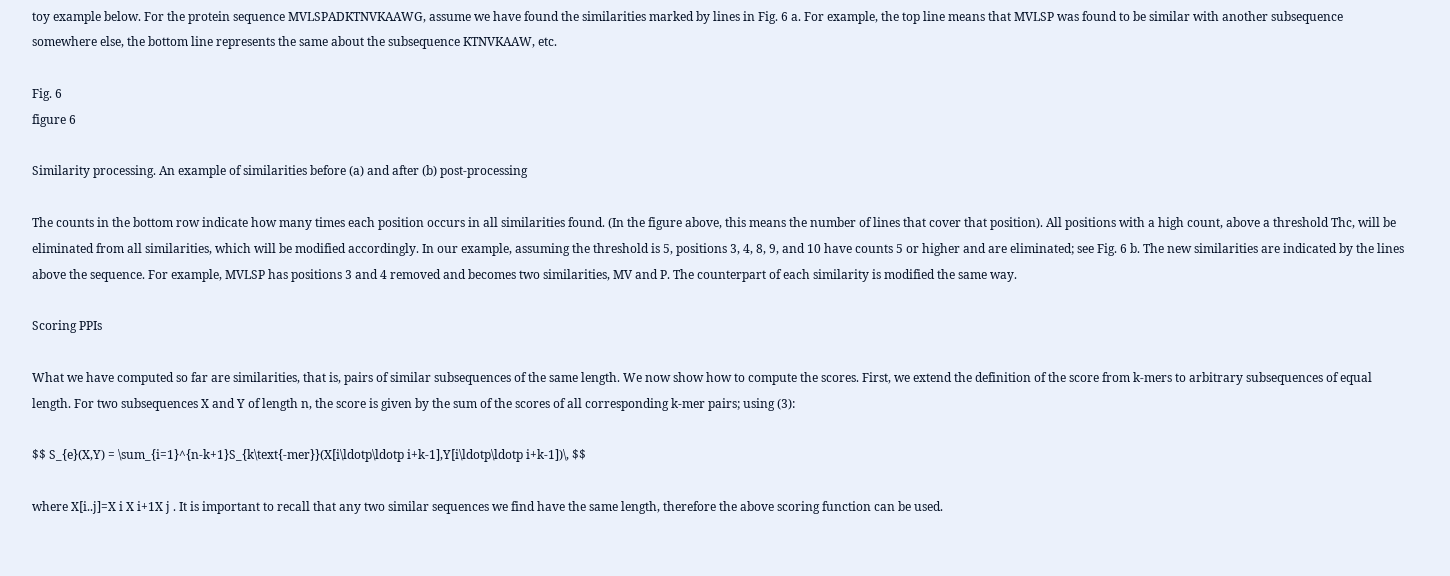toy example below. For the protein sequence MVLSPADKTNVKAAWG, assume we have found the similarities marked by lines in Fig. 6 a. For example, the top line means that MVLSP was found to be similar with another subsequence somewhere else, the bottom line represents the same about the subsequence KTNVKAAW, etc.

Fig. 6
figure 6

Similarity processing. An example of similarities before (a) and after (b) post-processing

The counts in the bottom row indicate how many times each position occurs in all similarities found. (In the figure above, this means the number of lines that cover that position). All positions with a high count, above a threshold Thc, will be eliminated from all similarities, which will be modified accordingly. In our example, assuming the threshold is 5, positions 3, 4, 8, 9, and 10 have counts 5 or higher and are eliminated; see Fig. 6 b. The new similarities are indicated by the lines above the sequence. For example, MVLSP has positions 3 and 4 removed and becomes two similarities, MV and P. The counterpart of each similarity is modified the same way.

Scoring PPIs

What we have computed so far are similarities, that is, pairs of similar subsequences of the same length. We now show how to compute the scores. First, we extend the definition of the score from k-mers to arbitrary subsequences of equal length. For two subsequences X and Y of length n, the score is given by the sum of the scores of all corresponding k-mer pairs; using (3):

$$ S_{e}(X,Y) = \sum_{i=1}^{n-k+1}S_{k\text{-mer}}(X[i\ldotp\ldotp i+k-1],Y[i\ldotp\ldotp i+k-1])\, $$

where X[i..j]=X i X i+1X j . It is important to recall that any two similar sequences we find have the same length, therefore the above scoring function can be used.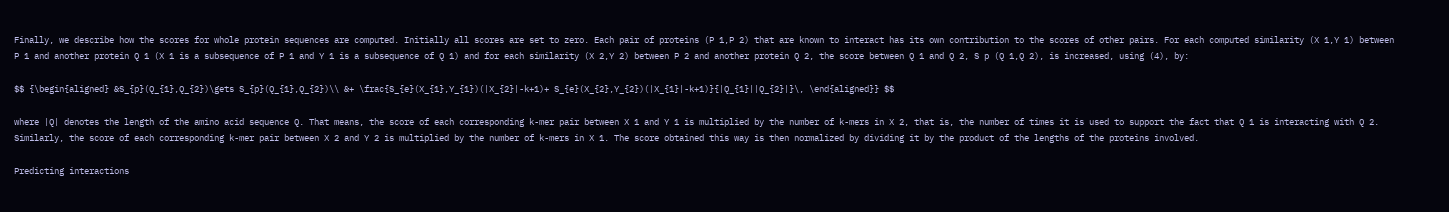Finally, we describe how the scores for whole protein sequences are computed. Initially all scores are set to zero. Each pair of proteins (P 1,P 2) that are known to interact has its own contribution to the scores of other pairs. For each computed similarity (X 1,Y 1) between P 1 and another protein Q 1 (X 1 is a subsequence of P 1 and Y 1 is a subsequence of Q 1) and for each similarity (X 2,Y 2) between P 2 and another protein Q 2, the score between Q 1 and Q 2, S p (Q 1,Q 2), is increased, using (4), by:

$$ {\begin{aligned} &S_{p}(Q_{1},Q_{2})\gets S_{p}(Q_{1},Q_{2})\\ &+ \frac{S_{e}(X_{1},Y_{1})(|X_{2}|-k+1)+ S_{e}(X_{2},Y_{2})(|X_{1}|-k+1)}{|Q_{1}||Q_{2}|}\, \end{aligned}} $$

where |Q| denotes the length of the amino acid sequence Q. That means, the score of each corresponding k-mer pair between X 1 and Y 1 is multiplied by the number of k-mers in X 2, that is, the number of times it is used to support the fact that Q 1 is interacting with Q 2. Similarly, the score of each corresponding k-mer pair between X 2 and Y 2 is multiplied by the number of k-mers in X 1. The score obtained this way is then normalized by dividing it by the product of the lengths of the proteins involved.

Predicting interactions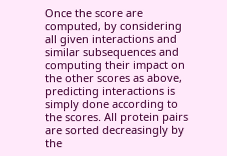Once the score are computed, by considering all given interactions and similar subsequences and computing their impact on the other scores as above, predicting interactions is simply done according to the scores. All protein pairs are sorted decreasingly by the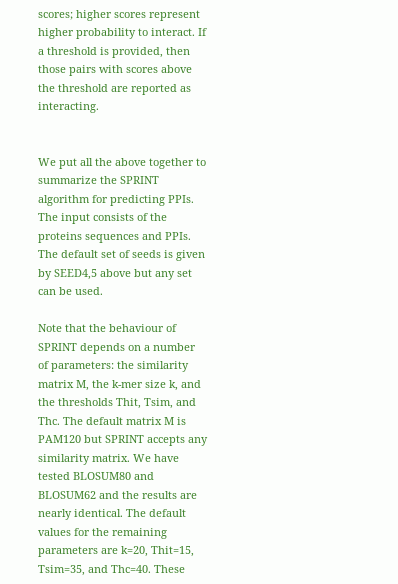scores; higher scores represent higher probability to interact. If a threshold is provided, then those pairs with scores above the threshold are reported as interacting.


We put all the above together to summarize the SPRINT algorithm for predicting PPIs. The input consists of the proteins sequences and PPIs. The default set of seeds is given by SEED4,5 above but any set can be used.

Note that the behaviour of SPRINT depends on a number of parameters: the similarity matrix M, the k-mer size k, and the thresholds Thit, Tsim, and Thc. The default matrix M is PAM120 but SPRINT accepts any similarity matrix. We have tested BLOSUM80 and BLOSUM62 and the results are nearly identical. The default values for the remaining parameters are k=20, Thit=15, Tsim=35, and Thc=40. These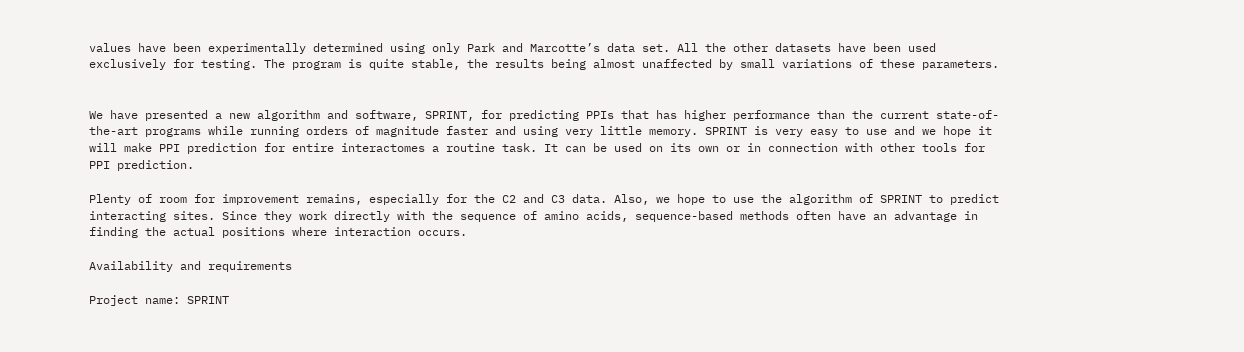values have been experimentally determined using only Park and Marcotte’s data set. All the other datasets have been used exclusively for testing. The program is quite stable, the results being almost unaffected by small variations of these parameters.


We have presented a new algorithm and software, SPRINT, for predicting PPIs that has higher performance than the current state-of-the-art programs while running orders of magnitude faster and using very little memory. SPRINT is very easy to use and we hope it will make PPI prediction for entire interactomes a routine task. It can be used on its own or in connection with other tools for PPI prediction.

Plenty of room for improvement remains, especially for the C2 and C3 data. Also, we hope to use the algorithm of SPRINT to predict interacting sites. Since they work directly with the sequence of amino acids, sequence-based methods often have an advantage in finding the actual positions where interaction occurs.

Availability and requirements

Project name: SPRINT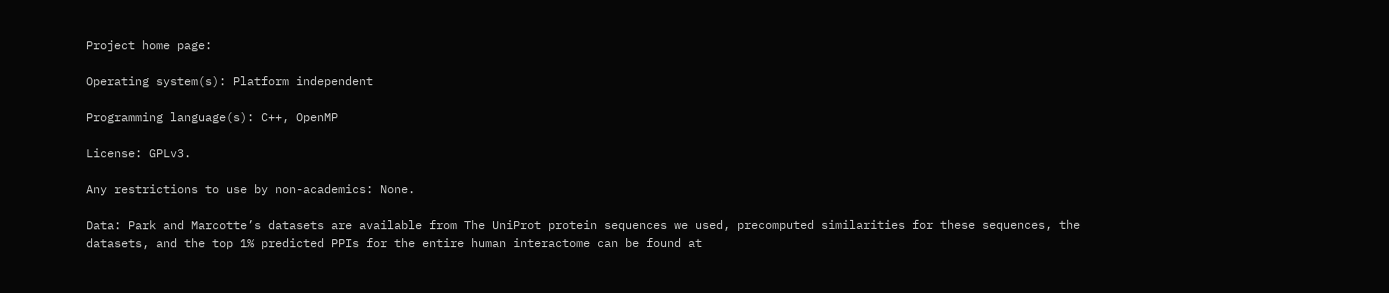Project home page:

Operating system(s): Platform independent

Programming language(s): C++, OpenMP

License: GPLv3.

Any restrictions to use by non-academics: None.

Data: Park and Marcotte’s datasets are available from The UniProt protein sequences we used, precomputed similarities for these sequences, the datasets, and the top 1% predicted PPIs for the entire human interactome can be found at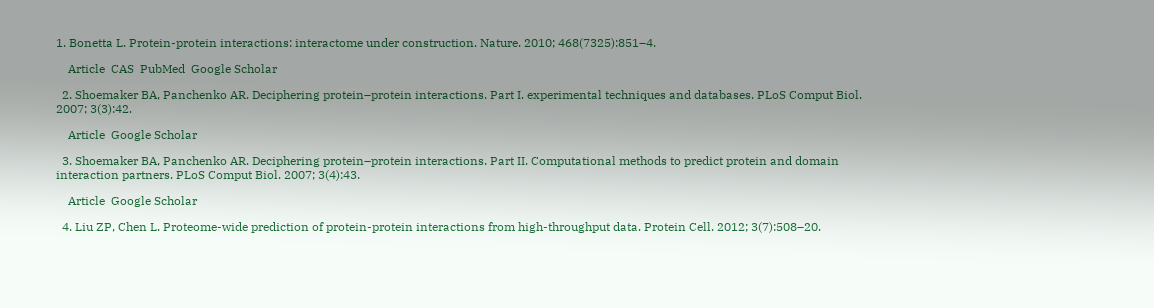1. Bonetta L. Protein-protein interactions: interactome under construction. Nature. 2010; 468(7325):851–4.

    Article  CAS  PubMed  Google Scholar

  2. Shoemaker BA, Panchenko AR. Deciphering protein–protein interactions. Part I. experimental techniques and databases. PLoS Comput Biol. 2007; 3(3):42.

    Article  Google Scholar

  3. Shoemaker BA, Panchenko AR. Deciphering protein–protein interactions. Part II. Computational methods to predict protein and domain interaction partners. PLoS Comput Biol. 2007; 3(4):43.

    Article  Google Scholar

  4. Liu ZP, Chen L. Proteome-wide prediction of protein-protein interactions from high-throughput data. Protein Cell. 2012; 3(7):508–20.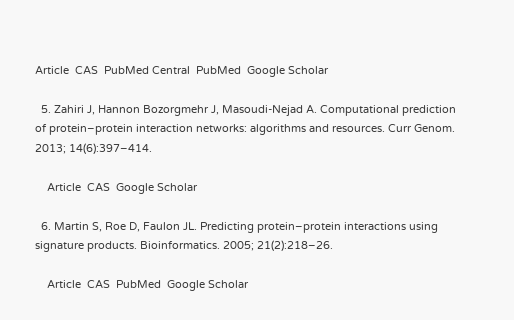Article  CAS  PubMed Central  PubMed  Google Scholar

  5. Zahiri J, Hannon Bozorgmehr J, Masoudi-Nejad A. Computational prediction of protein–protein interaction networks: algorithms and resources. Curr Genom. 2013; 14(6):397–414.

    Article  CAS  Google Scholar

  6. Martin S, Roe D, Faulon JL. Predicting protein–protein interactions using signature products. Bioinformatics. 2005; 21(2):218–26.

    Article  CAS  PubMed  Google Scholar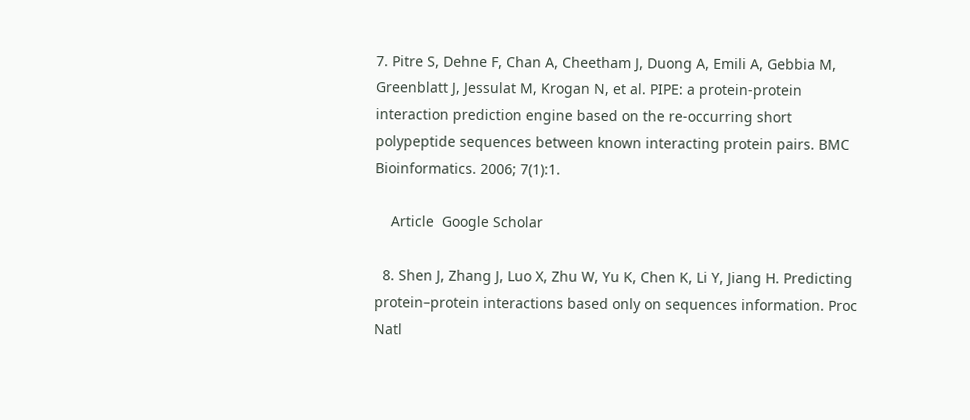7. Pitre S, Dehne F, Chan A, Cheetham J, Duong A, Emili A, Gebbia M, Greenblatt J, Jessulat M, Krogan N, et al. PIPE: a protein-protein interaction prediction engine based on the re-occurring short polypeptide sequences between known interacting protein pairs. BMC Bioinformatics. 2006; 7(1):1.

    Article  Google Scholar

  8. Shen J, Zhang J, Luo X, Zhu W, Yu K, Chen K, Li Y, Jiang H. Predicting protein–protein interactions based only on sequences information. Proc Natl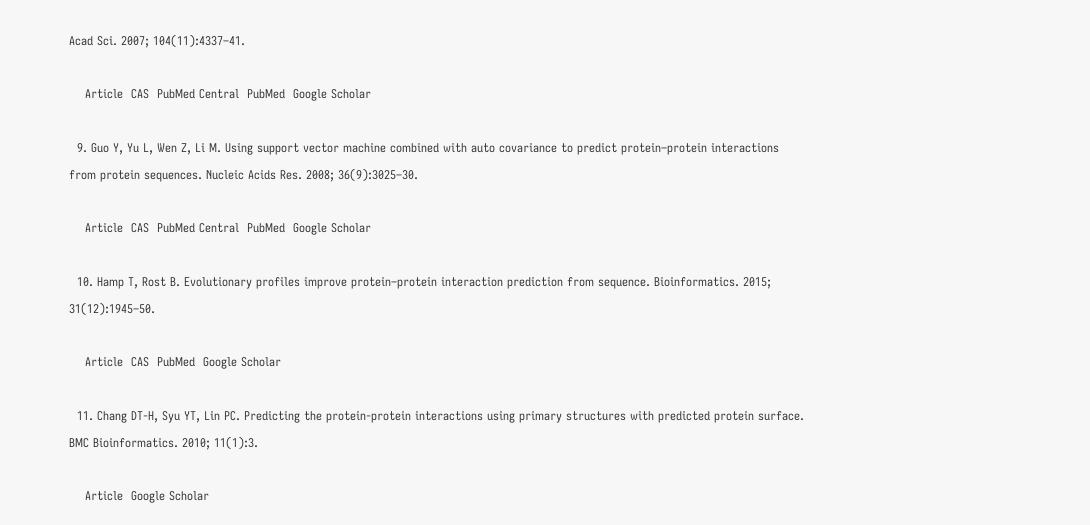Acad Sci. 2007; 104(11):4337–41.

    Article  CAS  PubMed Central  PubMed  Google Scholar

  9. Guo Y, Yu L, Wen Z, Li M. Using support vector machine combined with auto covariance to predict protein–protein interactions from protein sequences. Nucleic Acids Res. 2008; 36(9):3025–30.

    Article  CAS  PubMed Central  PubMed  Google Scholar

  10. Hamp T, Rost B. Evolutionary profiles improve protein–protein interaction prediction from sequence. Bioinformatics. 2015; 31(12):1945–50.

    Article  CAS  PubMed  Google Scholar

  11. Chang DT-H, Syu YT, Lin PC. Predicting the protein-protein interactions using primary structures with predicted protein surface. BMC Bioinformatics. 2010; 11(1):3.

    Article  Google Scholar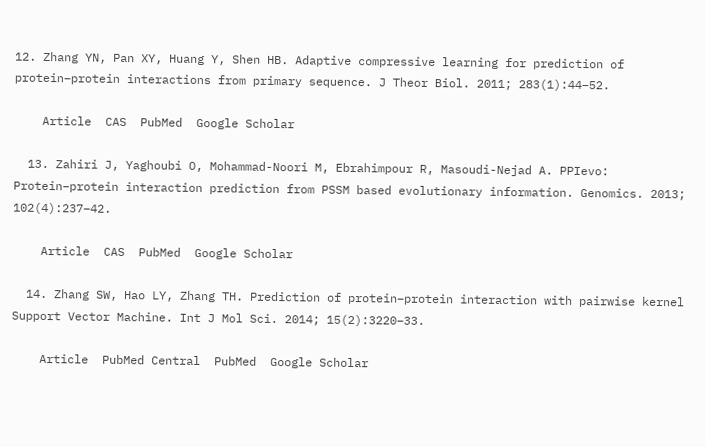12. Zhang YN, Pan XY, Huang Y, Shen HB. Adaptive compressive learning for prediction of protein–protein interactions from primary sequence. J Theor Biol. 2011; 283(1):44–52.

    Article  CAS  PubMed  Google Scholar

  13. Zahiri J, Yaghoubi O, Mohammad-Noori M, Ebrahimpour R, Masoudi-Nejad A. PPIevo: Protein–protein interaction prediction from PSSM based evolutionary information. Genomics. 2013; 102(4):237–42.

    Article  CAS  PubMed  Google Scholar

  14. Zhang SW, Hao LY, Zhang TH. Prediction of protein–protein interaction with pairwise kernel Support Vector Machine. Int J Mol Sci. 2014; 15(2):3220–33.

    Article  PubMed Central  PubMed  Google Scholar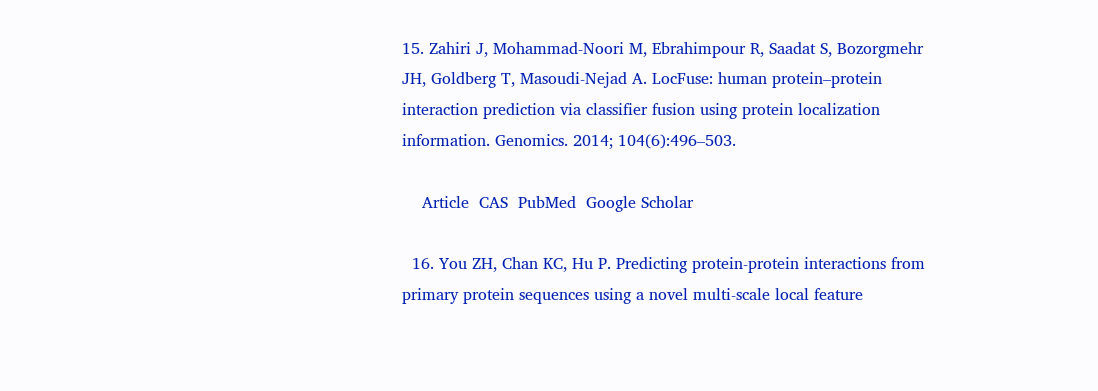15. Zahiri J, Mohammad-Noori M, Ebrahimpour R, Saadat S, Bozorgmehr JH, Goldberg T, Masoudi-Nejad A. LocFuse: human protein–protein interaction prediction via classifier fusion using protein localization information. Genomics. 2014; 104(6):496–503.

    Article  CAS  PubMed  Google Scholar

  16. You ZH, Chan KC, Hu P. Predicting protein-protein interactions from primary protein sequences using a novel multi-scale local feature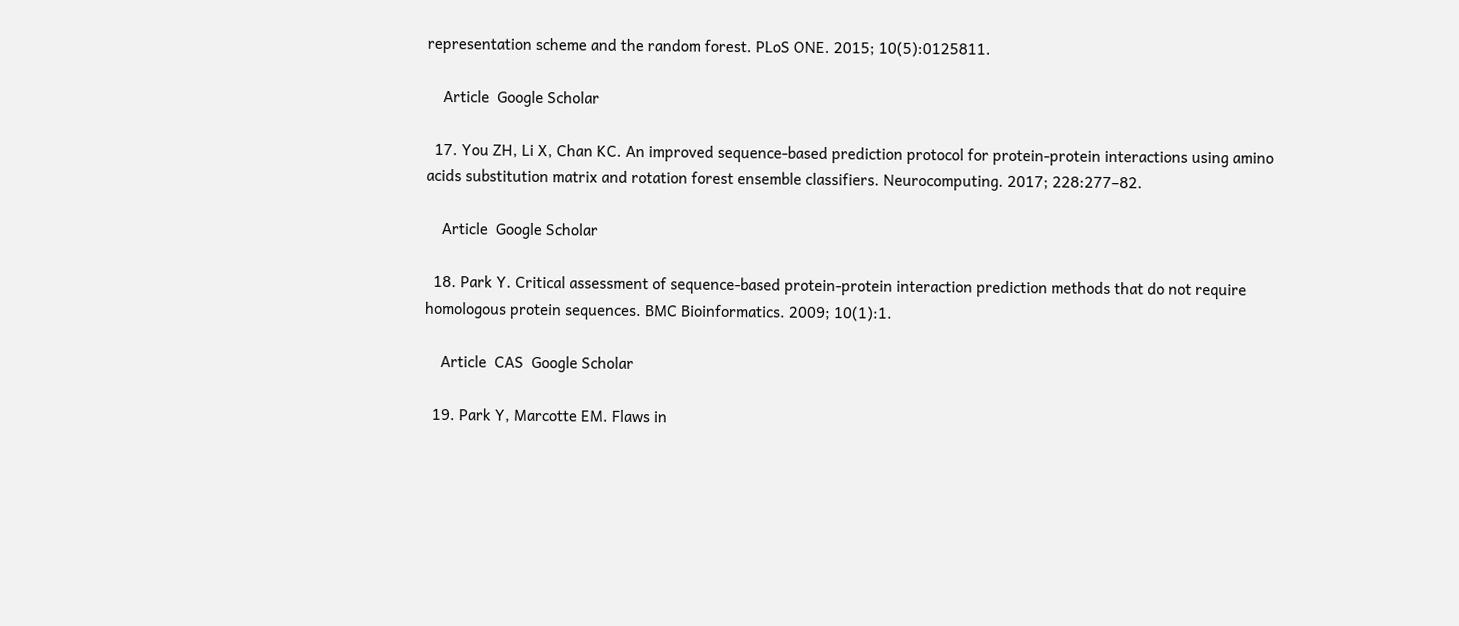representation scheme and the random forest. PLoS ONE. 2015; 10(5):0125811.

    Article  Google Scholar

  17. You ZH, Li X, Chan KC. An improved sequence-based prediction protocol for protein-protein interactions using amino acids substitution matrix and rotation forest ensemble classifiers. Neurocomputing. 2017; 228:277–82.

    Article  Google Scholar

  18. Park Y. Critical assessment of sequence-based protein-protein interaction prediction methods that do not require homologous protein sequences. BMC Bioinformatics. 2009; 10(1):1.

    Article  CAS  Google Scholar

  19. Park Y, Marcotte EM. Flaws in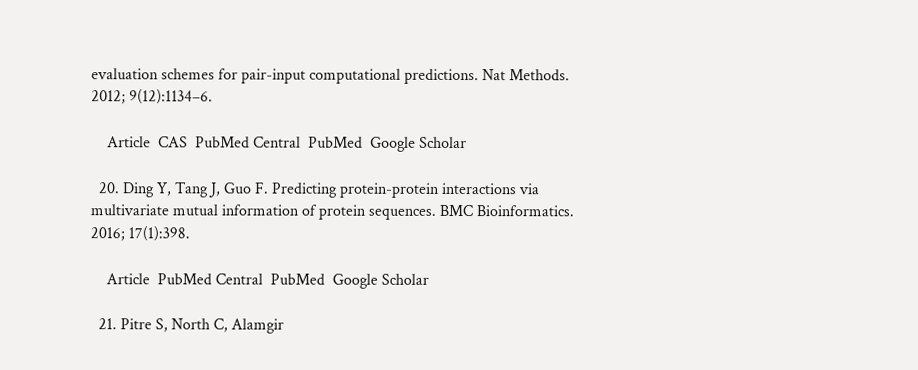evaluation schemes for pair-input computational predictions. Nat Methods. 2012; 9(12):1134–6.

    Article  CAS  PubMed Central  PubMed  Google Scholar

  20. Ding Y, Tang J, Guo F. Predicting protein-protein interactions via multivariate mutual information of protein sequences. BMC Bioinformatics. 2016; 17(1):398.

    Article  PubMed Central  PubMed  Google Scholar

  21. Pitre S, North C, Alamgir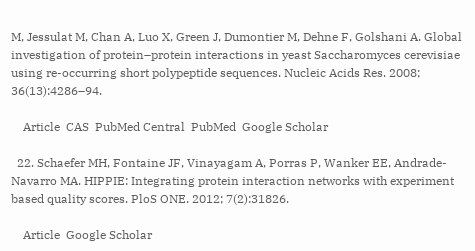M, Jessulat M, Chan A, Luo X, Green J, Dumontier M, Dehne F, Golshani A. Global investigation of protein–protein interactions in yeast Saccharomyces cerevisiae using re-occurring short polypeptide sequences. Nucleic Acids Res. 2008; 36(13):4286–94.

    Article  CAS  PubMed Central  PubMed  Google Scholar

  22. Schaefer MH, Fontaine JF, Vinayagam A, Porras P, Wanker EE, Andrade-Navarro MA. HIPPIE: Integrating protein interaction networks with experiment based quality scores. PloS ONE. 2012; 7(2):31826.

    Article  Google Scholar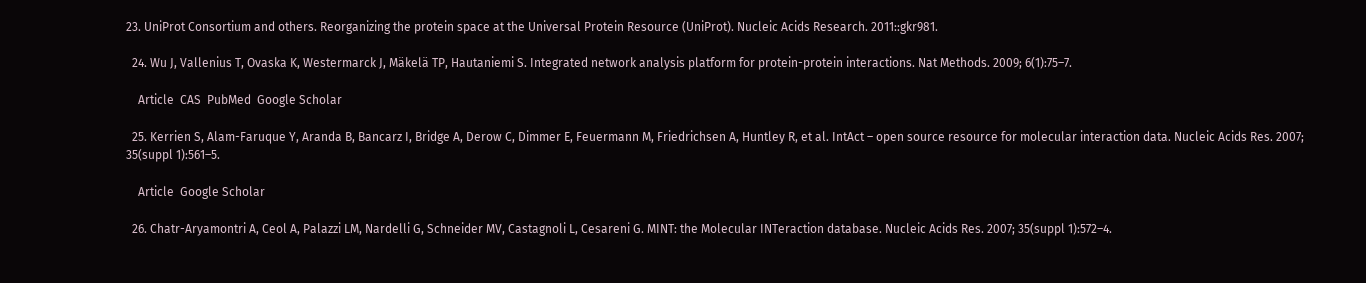23. UniProt Consortium and others. Reorganizing the protein space at the Universal Protein Resource (UniProt). Nucleic Acids Research. 2011::gkr981.

  24. Wu J, Vallenius T, Ovaska K, Westermarck J, Mäkelä TP, Hautaniemi S. Integrated network analysis platform for protein-protein interactions. Nat Methods. 2009; 6(1):75–7.

    Article  CAS  PubMed  Google Scholar

  25. Kerrien S, Alam-Faruque Y, Aranda B, Bancarz I, Bridge A, Derow C, Dimmer E, Feuermann M, Friedrichsen A, Huntley R, et al. IntAct – open source resource for molecular interaction data. Nucleic Acids Res. 2007; 35(suppl 1):561–5.

    Article  Google Scholar

  26. Chatr-Aryamontri A, Ceol A, Palazzi LM, Nardelli G, Schneider MV, Castagnoli L, Cesareni G. MINT: the Molecular INTeraction database. Nucleic Acids Res. 2007; 35(suppl 1):572–4.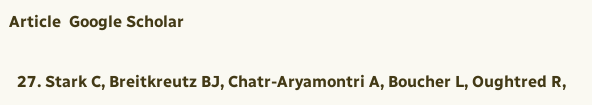Article  Google Scholar

  27. Stark C, Breitkreutz BJ, Chatr-Aryamontri A, Boucher L, Oughtred R,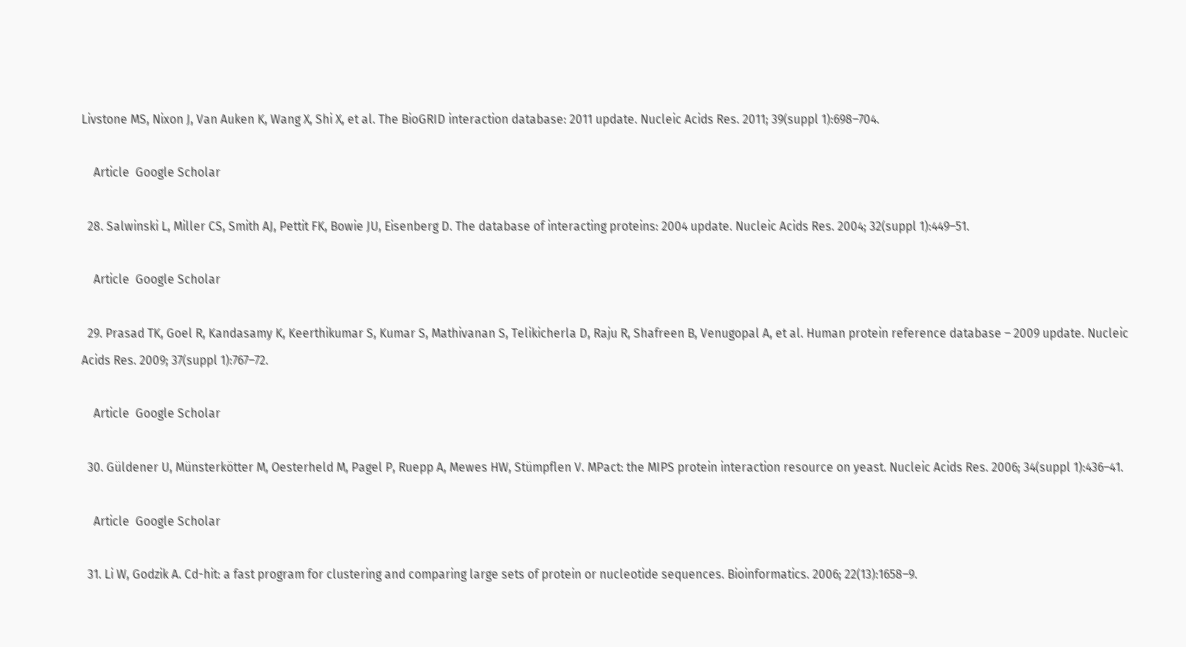Livstone MS, Nixon J, Van Auken K, Wang X, Shi X, et al. The BioGRID interaction database: 2011 update. Nucleic Acids Res. 2011; 39(suppl 1):698–704.

    Article  Google Scholar

  28. Salwinski L, Miller CS, Smith AJ, Pettit FK, Bowie JU, Eisenberg D. The database of interacting proteins: 2004 update. Nucleic Acids Res. 2004; 32(suppl 1):449–51.

    Article  Google Scholar

  29. Prasad TK, Goel R, Kandasamy K, Keerthikumar S, Kumar S, Mathivanan S, Telikicherla D, Raju R, Shafreen B, Venugopal A, et al. Human protein reference database – 2009 update. Nucleic Acids Res. 2009; 37(suppl 1):767–72.

    Article  Google Scholar

  30. Güldener U, Münsterkötter M, Oesterheld M, Pagel P, Ruepp A, Mewes HW, Stümpflen V. MPact: the MIPS protein interaction resource on yeast. Nucleic Acids Res. 2006; 34(suppl 1):436–41.

    Article  Google Scholar

  31. Li W, Godzik A. Cd-hit: a fast program for clustering and comparing large sets of protein or nucleotide sequences. Bioinformatics. 2006; 22(13):1658–9.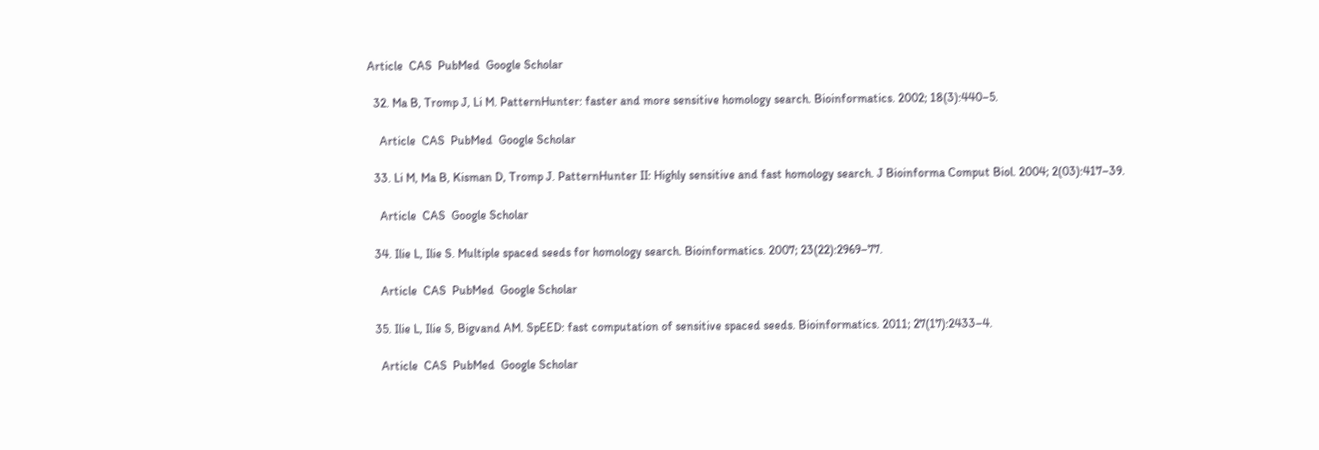Article  CAS  PubMed  Google Scholar

  32. Ma B, Tromp J, Li M. PatternHunter: faster and more sensitive homology search. Bioinformatics. 2002; 18(3):440–5.

    Article  CAS  PubMed  Google Scholar

  33. Li M, Ma B, Kisman D, Tromp J. PatternHunter II: Highly sensitive and fast homology search. J Bioinforma Comput Biol. 2004; 2(03):417–39.

    Article  CAS  Google Scholar

  34. Ilie L, Ilie S. Multiple spaced seeds for homology search. Bioinformatics. 2007; 23(22):2969–77.

    Article  CAS  PubMed  Google Scholar

  35. Ilie L, Ilie S, Bigvand AM. SpEED: fast computation of sensitive spaced seeds. Bioinformatics. 2011; 27(17):2433–4.

    Article  CAS  PubMed  Google Scholar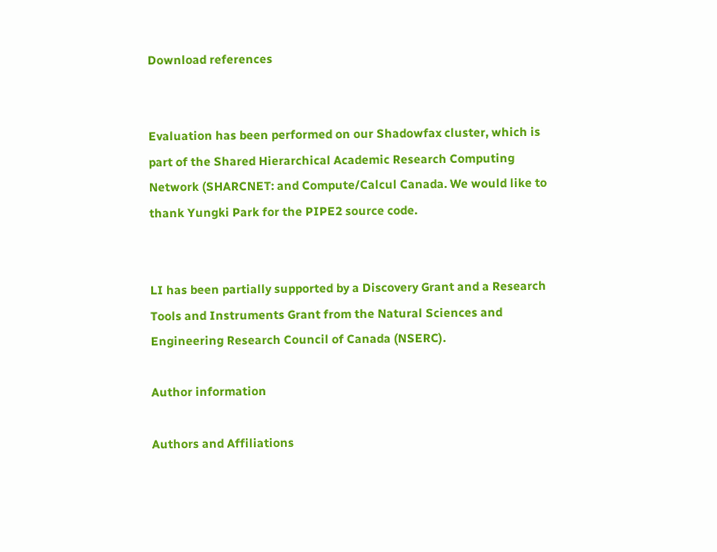Download references


Evaluation has been performed on our Shadowfax cluster, which is part of the Shared Hierarchical Academic Research Computing Network (SHARCNET: and Compute/Calcul Canada. We would like to thank Yungki Park for the PIPE2 source code.


LI has been partially supported by a Discovery Grant and a Research Tools and Instruments Grant from the Natural Sciences and Engineering Research Council of Canada (NSERC).

Author information

Authors and Affiliations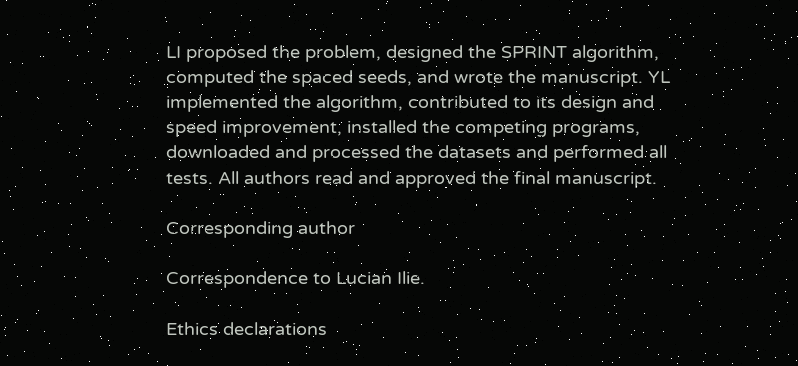LI proposed the problem, designed the SPRINT algorithm, computed the spaced seeds, and wrote the manuscript. YL implemented the algorithm, contributed to its design and speed improvement, installed the competing programs, downloaded and processed the datasets and performed all tests. All authors read and approved the final manuscript.

Corresponding author

Correspondence to Lucian Ilie.

Ethics declarations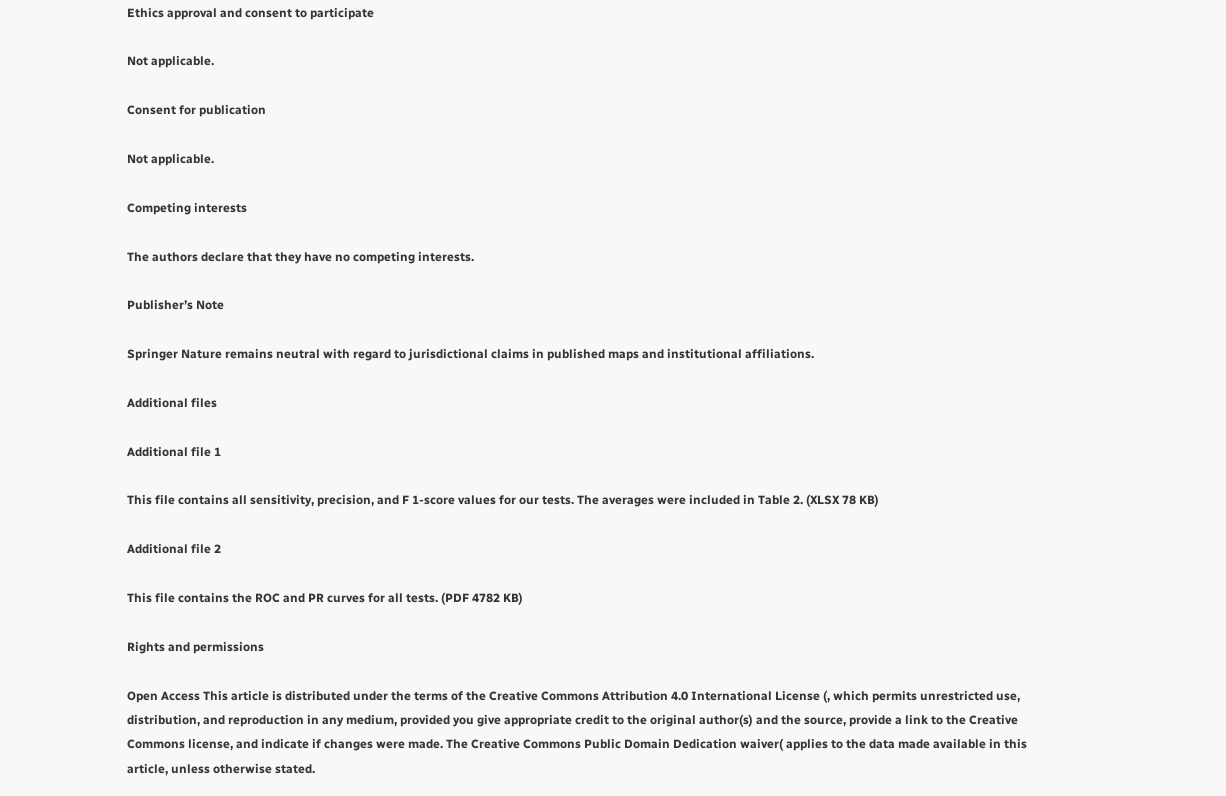Ethics approval and consent to participate

Not applicable.

Consent for publication

Not applicable.

Competing interests

The authors declare that they have no competing interests.

Publisher’s Note

Springer Nature remains neutral with regard to jurisdictional claims in published maps and institutional affiliations.

Additional files

Additional file 1

This file contains all sensitivity, precision, and F 1-score values for our tests. The averages were included in Table 2. (XLSX 78 KB)

Additional file 2

This file contains the ROC and PR curves for all tests. (PDF 4782 KB)

Rights and permissions

Open Access This article is distributed under the terms of the Creative Commons Attribution 4.0 International License (, which permits unrestricted use, distribution, and reproduction in any medium, provided you give appropriate credit to the original author(s) and the source, provide a link to the Creative Commons license, and indicate if changes were made. The Creative Commons Public Domain Dedication waiver( applies to the data made available in this article, unless otherwise stated.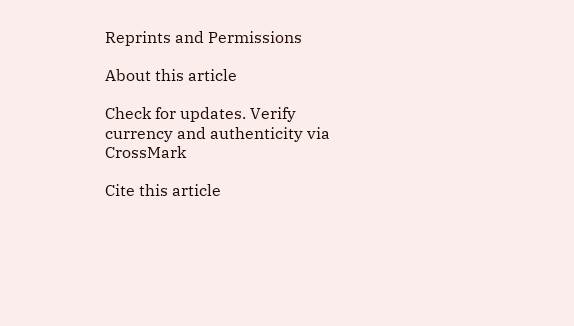Reprints and Permissions

About this article

Check for updates. Verify currency and authenticity via CrossMark

Cite this article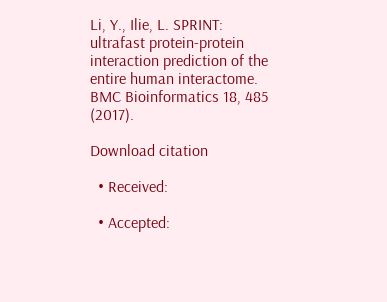Li, Y., Ilie, L. SPRINT: ultrafast protein-protein interaction prediction of the entire human interactome. BMC Bioinformatics 18, 485 (2017).

Download citation

  • Received:

  • Accepted: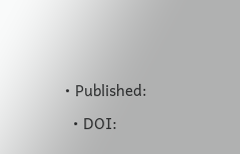• Published:

  • DOI: